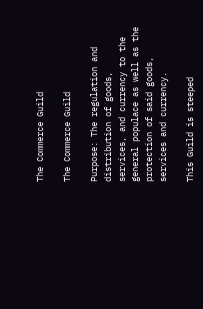The Commerce Guild

The Commerce Guild

Purpose: The regulation and distribution of goods, services, and currency to the general populace as well as the protection of said goods, services and currency.

This Guild is steeped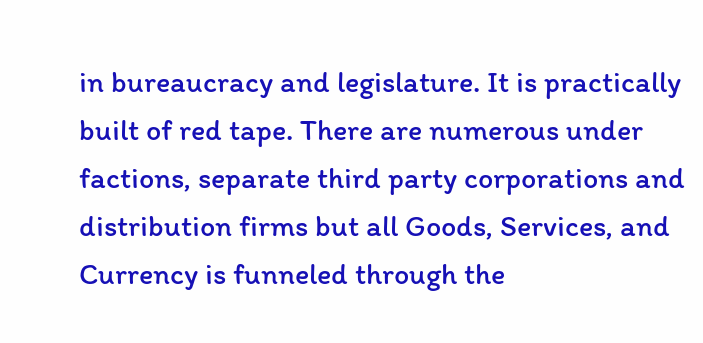in bureaucracy and legislature. It is practically built of red tape. There are numerous under factions, separate third party corporations and distribution firms but all Goods, Services, and Currency is funneled through the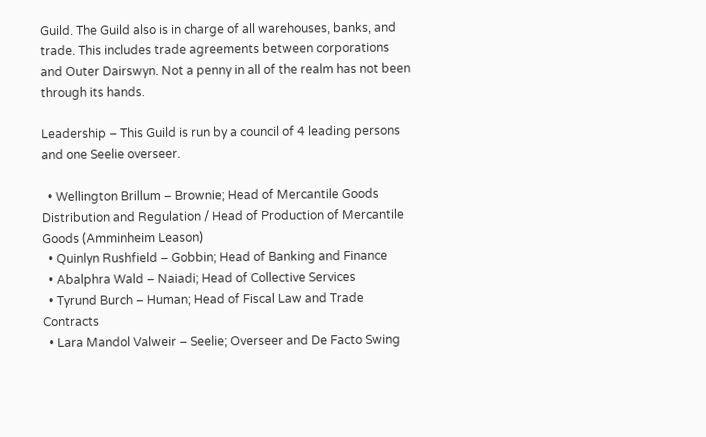Guild. The Guild also is in charge of all warehouses, banks, and trade. This includes trade agreements between corporations and Outer Dairswyn. Not a penny in all of the realm has not been through its hands.

Leadership – This Guild is run by a council of 4 leading persons and one Seelie overseer.

  • Wellington Brillum – Brownie; Head of Mercantile Goods Distribution and Regulation / Head of Production of Mercantile Goods (Amminheim Leason)
  • Quinlyn Rushfield – Gobbin; Head of Banking and Finance
  • Abalphra Wald – Naiadi; Head of Collective Services
  • Tyrund Burch – Human; Head of Fiscal Law and Trade Contracts
  • Lara Mandol Valweir – Seelie; Overseer and De Facto Swing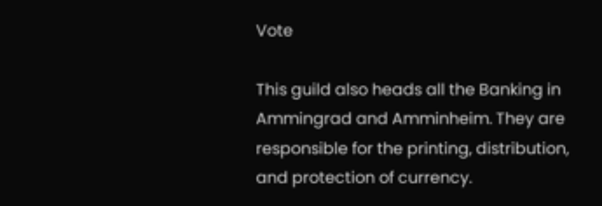Vote

This guild also heads all the Banking in Ammingrad and Amminheim. They are responsible for the printing, distribution, and protection of currency.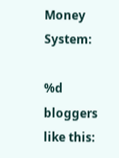Money System:

%d bloggers like this: